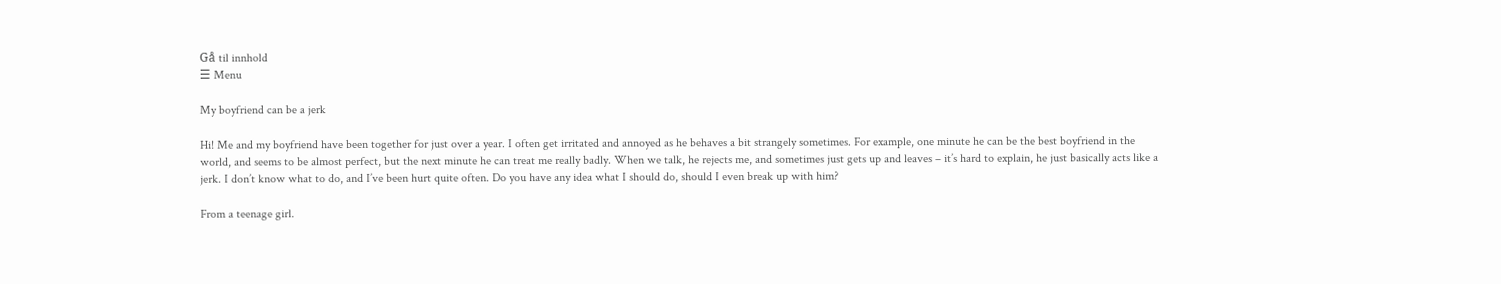Gå til innhold
☰ Menu

My boyfriend can be a jerk

Hi! Me and my boyfriend have been together for just over a year. I often get irritated and annoyed as he behaves a bit strangely sometimes. For example, one minute he can be the best boyfriend in the world, and seems to be almost perfect, but the next minute he can treat me really badly. When we talk, he rejects me, and sometimes just gets up and leaves – it’s hard to explain, he just basically acts like a jerk. I don’t know what to do, and I’ve been hurt quite often. Do you have any idea what I should do, should I even break up with him?

From a teenage girl.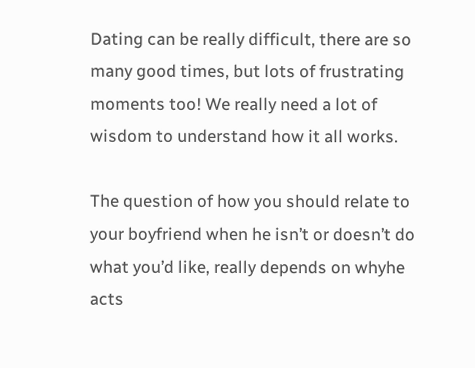Dating can be really difficult, there are so many good times, but lots of frustrating moments too! We really need a lot of wisdom to understand how it all works.

The question of how you should relate to your boyfriend when he isn’t or doesn’t do what you’d like, really depends on whyhe acts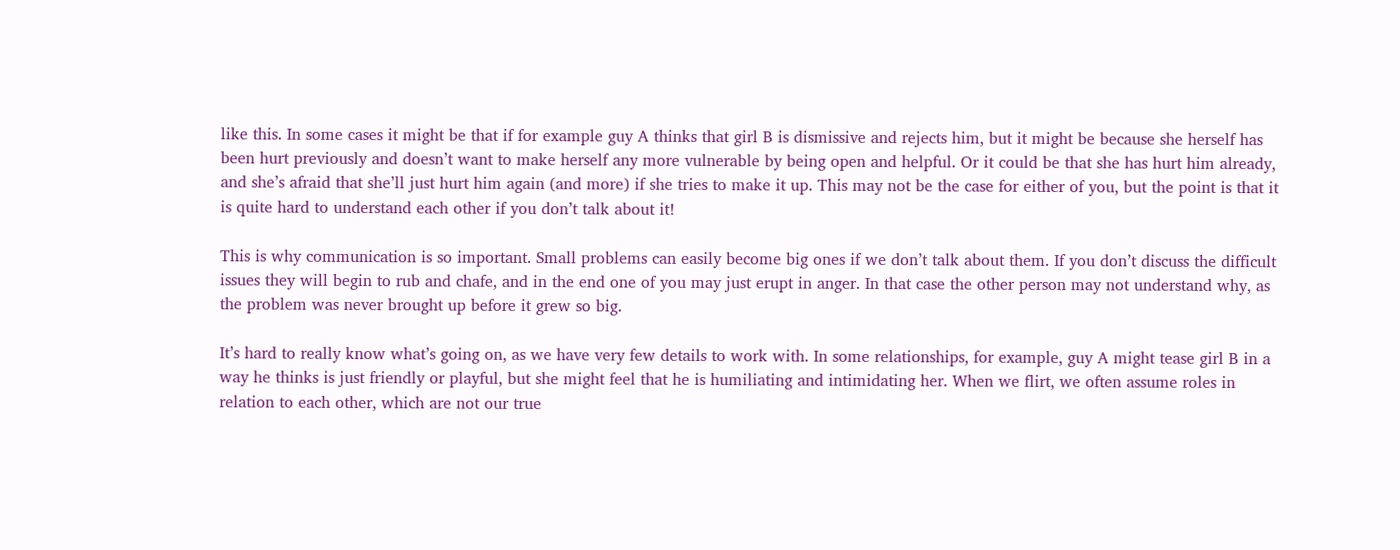like this. In some cases it might be that if for example guy A thinks that girl B is dismissive and rejects him, but it might be because she herself has been hurt previously and doesn’t want to make herself any more vulnerable by being open and helpful. Or it could be that she has hurt him already, and she’s afraid that she’ll just hurt him again (and more) if she tries to make it up. This may not be the case for either of you, but the point is that it is quite hard to understand each other if you don’t talk about it!

This is why communication is so important. Small problems can easily become big ones if we don’t talk about them. If you don’t discuss the difficult issues they will begin to rub and chafe, and in the end one of you may just erupt in anger. In that case the other person may not understand why, as the problem was never brought up before it grew so big.

It’s hard to really know what’s going on, as we have very few details to work with. In some relationships, for example, guy A might tease girl B in a way he thinks is just friendly or playful, but she might feel that he is humiliating and intimidating her. When we flirt, we often assume roles in relation to each other, which are not our true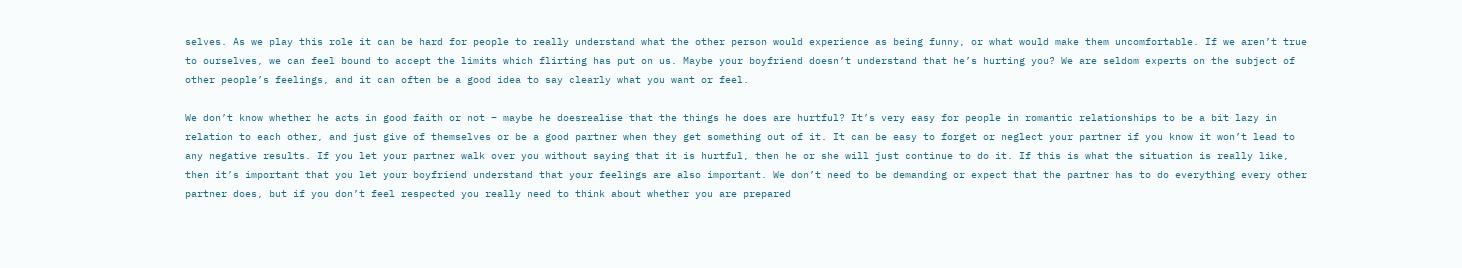selves. As we play this role it can be hard for people to really understand what the other person would experience as being funny, or what would make them uncomfortable. If we aren’t true to ourselves, we can feel bound to accept the limits which flirting has put on us. Maybe your boyfriend doesn’t understand that he’s hurting you? We are seldom experts on the subject of other people’s feelings, and it can often be a good idea to say clearly what you want or feel.

We don’t know whether he acts in good faith or not – maybe he doesrealise that the things he does are hurtful? It’s very easy for people in romantic relationships to be a bit lazy in relation to each other, and just give of themselves or be a good partner when they get something out of it. It can be easy to forget or neglect your partner if you know it won’t lead to any negative results. If you let your partner walk over you without saying that it is hurtful, then he or she will just continue to do it. If this is what the situation is really like, then it’s important that you let your boyfriend understand that your feelings are also important. We don’t need to be demanding or expect that the partner has to do everything every other partner does, but if you don’t feel respected you really need to think about whether you are prepared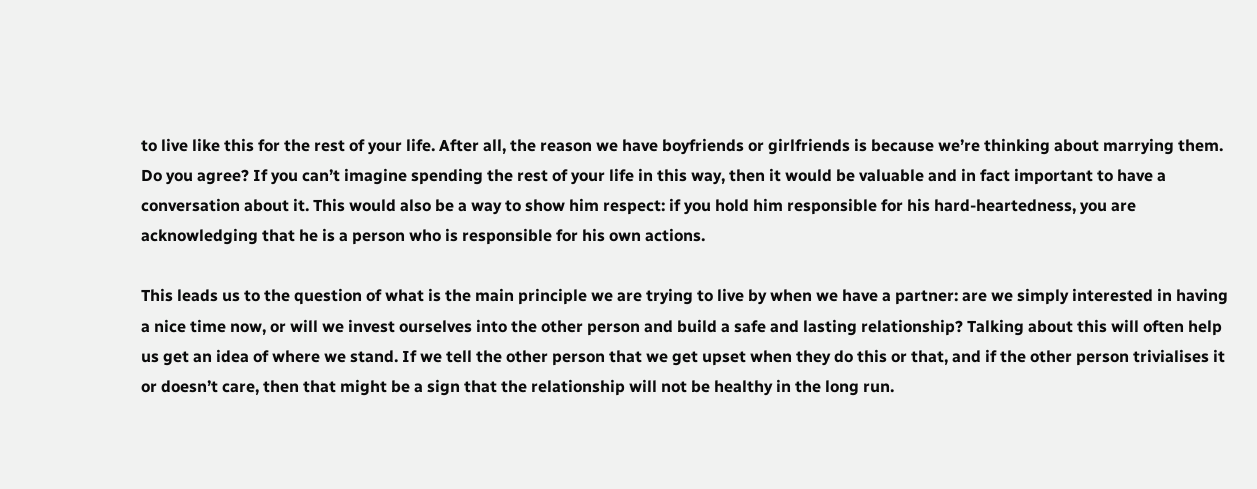to live like this for the rest of your life. After all, the reason we have boyfriends or girlfriends is because we’re thinking about marrying them. Do you agree? If you can’t imagine spending the rest of your life in this way, then it would be valuable and in fact important to have a conversation about it. This would also be a way to show him respect: if you hold him responsible for his hard-heartedness, you are acknowledging that he is a person who is responsible for his own actions.

This leads us to the question of what is the main principle we are trying to live by when we have a partner: are we simply interested in having a nice time now, or will we invest ourselves into the other person and build a safe and lasting relationship? Talking about this will often help us get an idea of where we stand. If we tell the other person that we get upset when they do this or that, and if the other person trivialises it or doesn’t care, then that might be a sign that the relationship will not be healthy in the long run.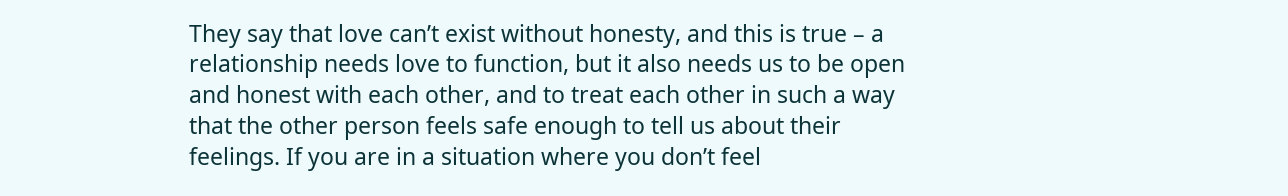They say that love can’t exist without honesty, and this is true – a relationship needs love to function, but it also needs us to be open and honest with each other, and to treat each other in such a way that the other person feels safe enough to tell us about their feelings. If you are in a situation where you don’t feel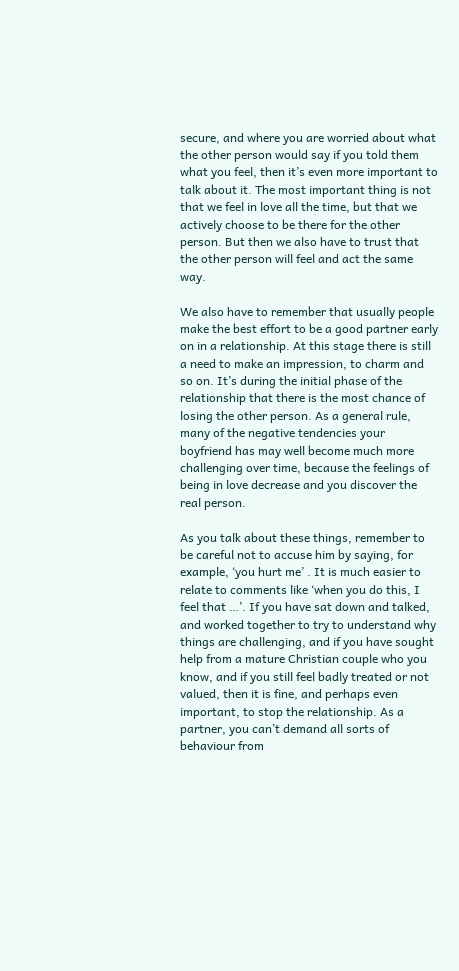secure, and where you are worried about what the other person would say if you told them what you feel, then it’s even more important to talk about it. The most important thing is not that we feel in love all the time, but that we actively choose to be there for the other person. But then we also have to trust that the other person will feel and act the same way.

We also have to remember that usually people make the best effort to be a good partner early on in a relationship. At this stage there is still a need to make an impression, to charm and so on. It’s during the initial phase of the relationship that there is the most chance of losing the other person. As a general rule, many of the negative tendencies your boyfriend has may well become much more challenging over time, because the feelings of being in love decrease and you discover the real person.

As you talk about these things, remember to be careful not to accuse him by saying, for example, ‘you hurt me’ . It is much easier to relate to comments like ‘when you do this, I feel that …’. If you have sat down and talked, and worked together to try to understand why things are challenging, and if you have sought help from a mature Christian couple who you know, and if you still feel badly treated or not valued, then it is fine, and perhaps even important, to stop the relationship. As a partner, you can’t demand all sorts of behaviour from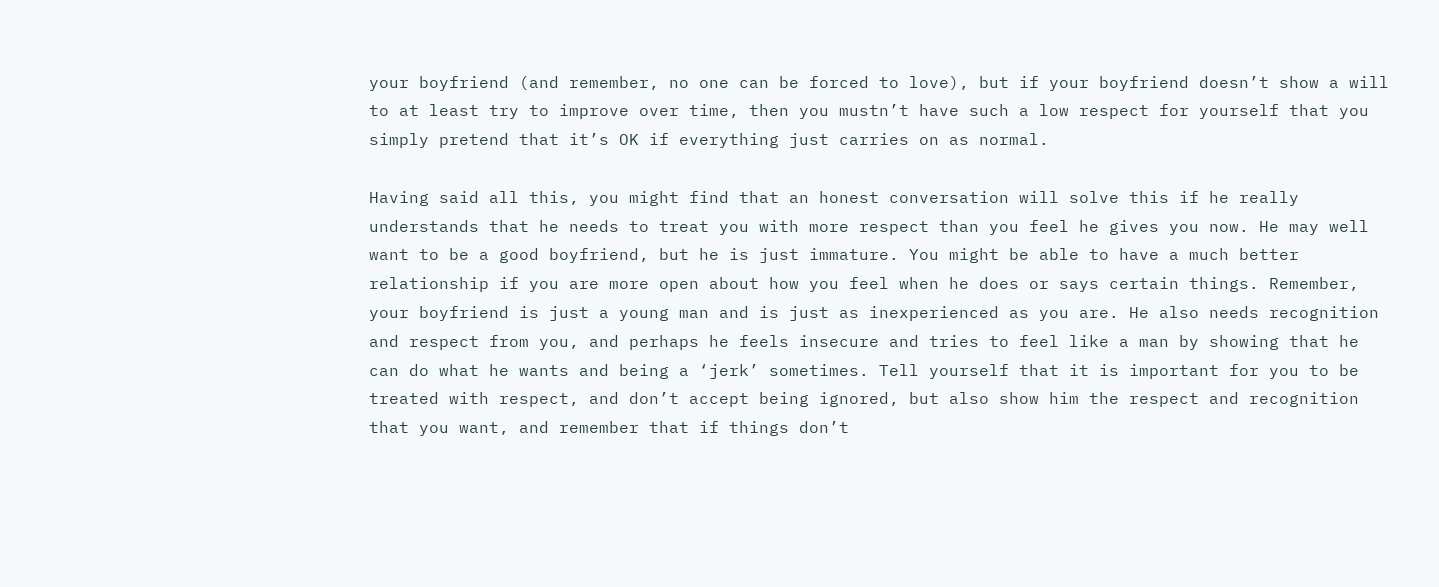your boyfriend (and remember, no one can be forced to love), but if your boyfriend doesn’t show a will to at least try to improve over time, then you mustn’t have such a low respect for yourself that you simply pretend that it’s OK if everything just carries on as normal.

Having said all this, you might find that an honest conversation will solve this if he really understands that he needs to treat you with more respect than you feel he gives you now. He may well want to be a good boyfriend, but he is just immature. You might be able to have a much better relationship if you are more open about how you feel when he does or says certain things. Remember, your boyfriend is just a young man and is just as inexperienced as you are. He also needs recognition and respect from you, and perhaps he feels insecure and tries to feel like a man by showing that he can do what he wants and being a ‘jerk’ sometimes. Tell yourself that it is important for you to be treated with respect, and don’t accept being ignored, but also show him the respect and recognition that you want, and remember that if things don’t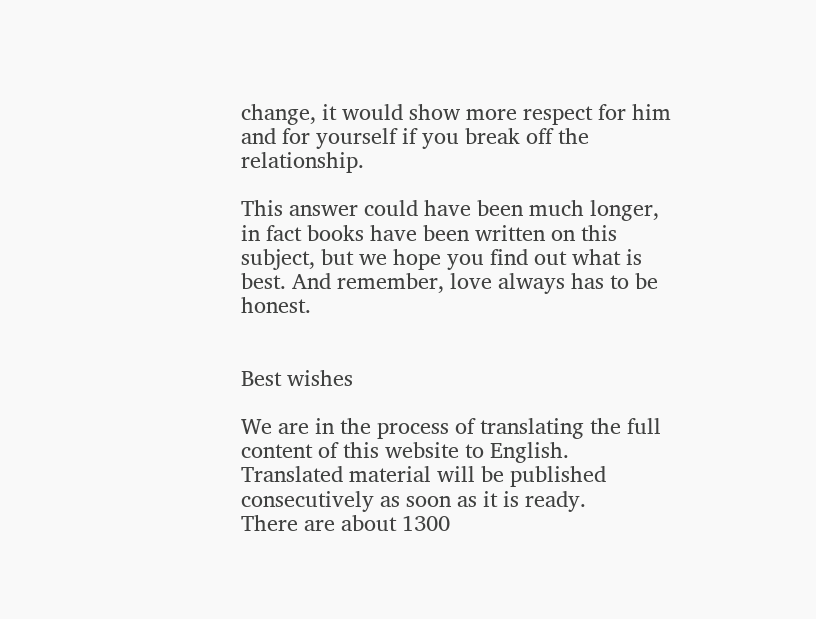change, it would show more respect for him and for yourself if you break off the relationship.

This answer could have been much longer, in fact books have been written on this subject, but we hope you find out what is best. And remember, love always has to be honest.


Best wishes

We are in the process of translating the full content of this website to English.
Translated material will be published consecutively as soon as it is ready.
There are about 1300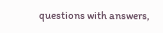questions with answers,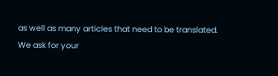as well as many articles that need to be translated.
We ask for your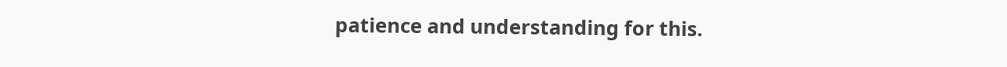patience and understanding for this.